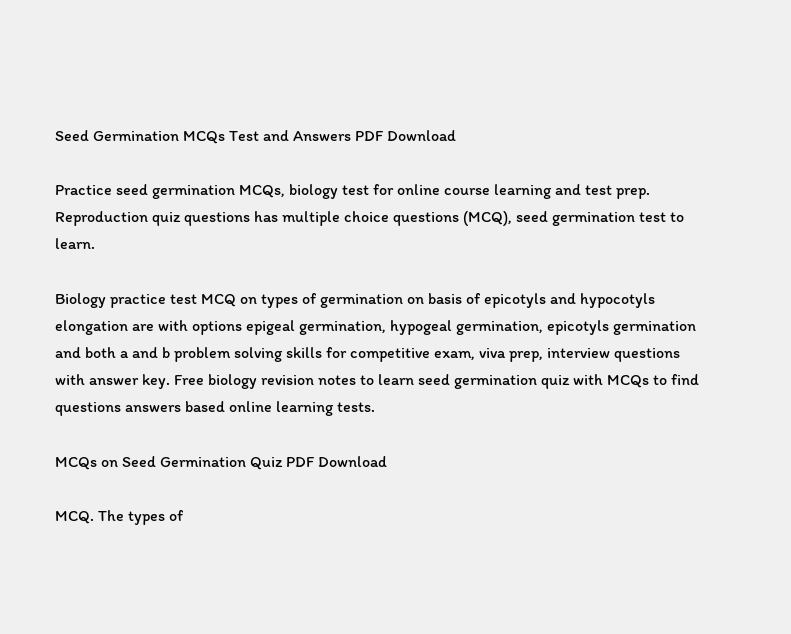Seed Germination MCQs Test and Answers PDF Download

Practice seed germination MCQs, biology test for online course learning and test prep. Reproduction quiz questions has multiple choice questions (MCQ), seed germination test to learn.

Biology practice test MCQ on types of germination on basis of epicotyls and hypocotyls elongation are with options epigeal germination, hypogeal germination, epicotyls germination and both a and b problem solving skills for competitive exam, viva prep, interview questions with answer key. Free biology revision notes to learn seed germination quiz with MCQs to find questions answers based online learning tests.

MCQs on Seed Germination Quiz PDF Download

MCQ. The types of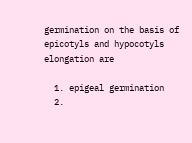germination on the basis of epicotyls and hypocotyls elongation are

  1. epigeal germination
  2.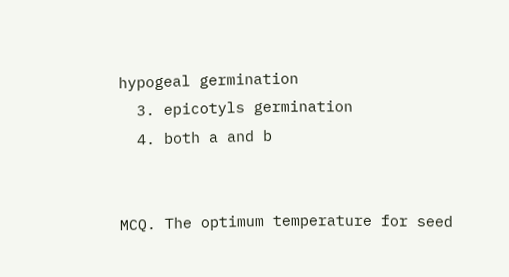hypogeal germination
  3. epicotyls germination
  4. both a and b


MCQ. The optimum temperature for seed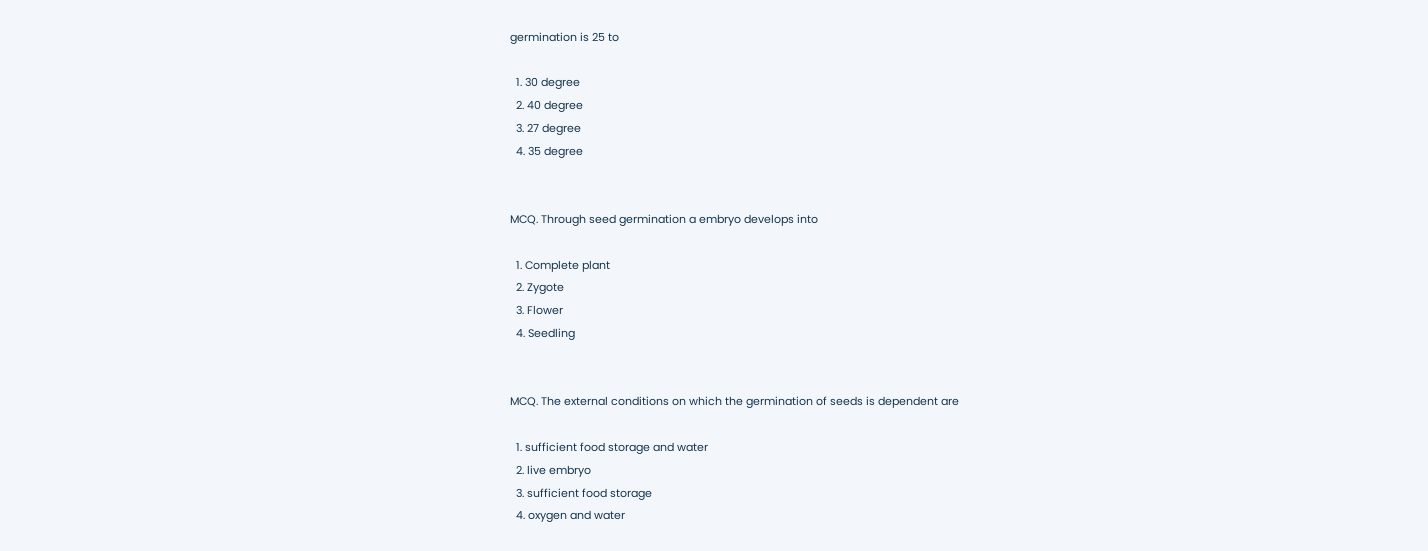germination is 25 to

  1. 30 degree
  2. 40 degree
  3. 27 degree
  4. 35 degree


MCQ. Through seed germination a embryo develops into

  1. Complete plant
  2. Zygote
  3. Flower
  4. Seedling


MCQ. The external conditions on which the germination of seeds is dependent are

  1. sufficient food storage and water
  2. live embryo
  3. sufficient food storage
  4. oxygen and water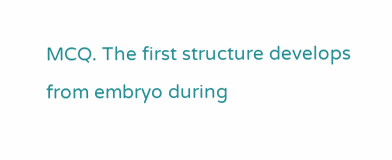MCQ. The first structure develops from embryo during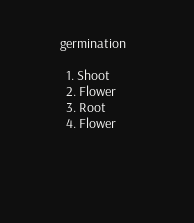germination

  1. Shoot
  2. Flower
  3. Root
  4. Flower